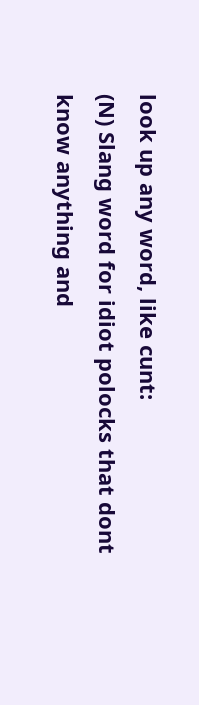look up any word, like cunt:
(N) Slang word for idiot polocks that dont know anything and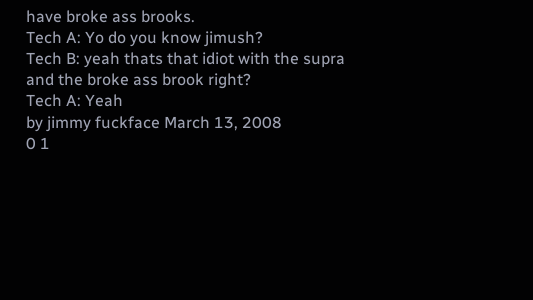have broke ass brooks.
Tech A: Yo do you know jimush?
Tech B: yeah thats that idiot with the supra and the broke ass brook right?
Tech A: Yeah
by jimmy fuckface March 13, 2008
0 1